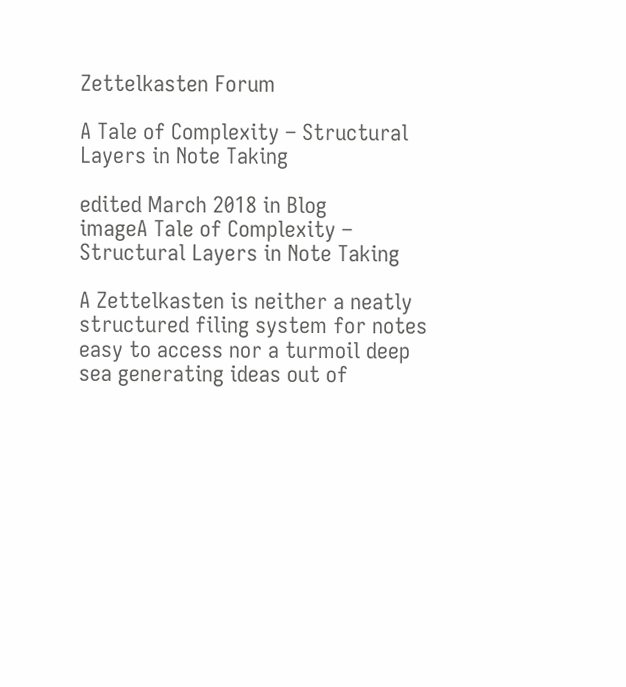Zettelkasten Forum

A Tale of Complexity – Structural Layers in Note Taking

edited March 2018 in Blog
imageA Tale of Complexity – Structural Layers in Note Taking

A Zettelkasten is neither a neatly structured filing system for notes easy to access nor a turmoil deep sea generating ideas out of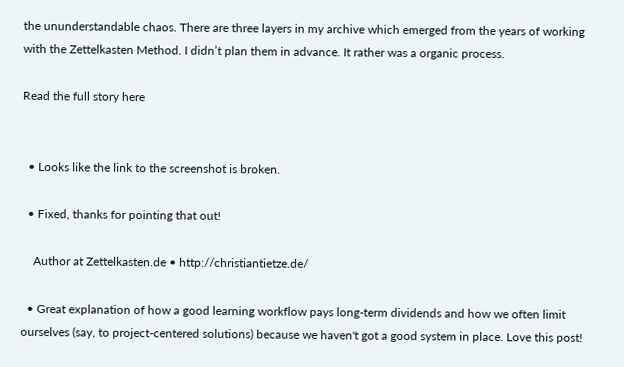the ununderstandable chaos. There are three layers in my archive which emerged from the years of working with the Zettelkasten Method. I didn’t plan them in advance. It rather was a organic process.

Read the full story here


  • Looks like the link to the screenshot is broken.

  • Fixed, thanks for pointing that out!

    Author at Zettelkasten.de • http://christiantietze.de/

  • Great explanation of how a good learning workflow pays long-term dividends and how we often limit ourselves (say, to project-centered solutions) because we haven't got a good system in place. Love this post!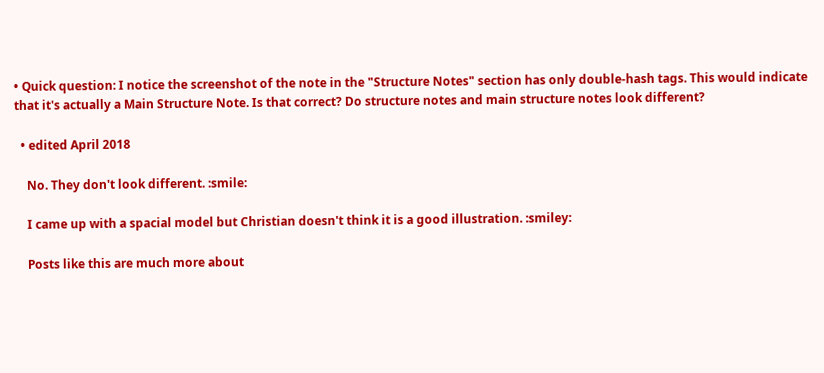• Quick question: I notice the screenshot of the note in the "Structure Notes" section has only double-hash tags. This would indicate that it's actually a Main Structure Note. Is that correct? Do structure notes and main structure notes look different?

  • edited April 2018

    No. They don't look different. :smile:

    I came up with a spacial model but Christian doesn't think it is a good illustration. :smiley:

    Posts like this are much more about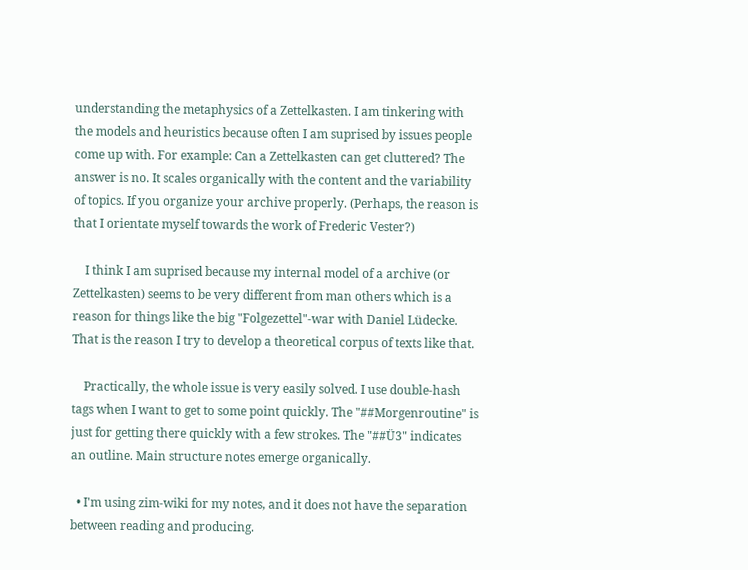understanding the metaphysics of a Zettelkasten. I am tinkering with the models and heuristics because often I am suprised by issues people come up with. For example: Can a Zettelkasten can get cluttered? The answer is no. It scales organically with the content and the variability of topics. If you organize your archive properly. (Perhaps, the reason is that I orientate myself towards the work of Frederic Vester?)

    I think I am suprised because my internal model of a archive (or Zettelkasten) seems to be very different from man others which is a reason for things like the big "Folgezettel"-war with Daniel Lüdecke. That is the reason I try to develop a theoretical corpus of texts like that.

    Practically, the whole issue is very easily solved. I use double-hash tags when I want to get to some point quickly. The "##Morgenroutine" is just for getting there quickly with a few strokes. The "##Ü3" indicates an outline. Main structure notes emerge organically.

  • I'm using zim-wiki for my notes, and it does not have the separation between reading and producing.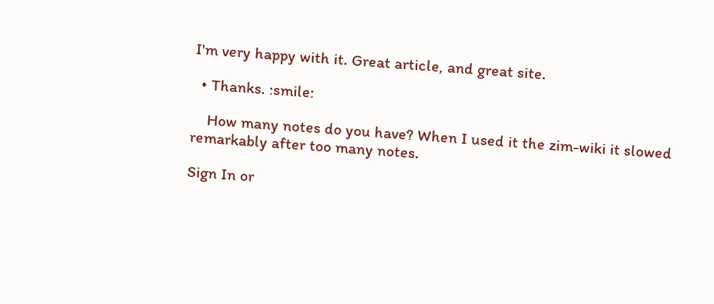I'm very happy with it. Great article, and great site.

  • Thanks. :smile:

    How many notes do you have? When I used it the zim-wiki it slowed remarkably after too many notes.

Sign In or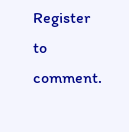Register to comment.